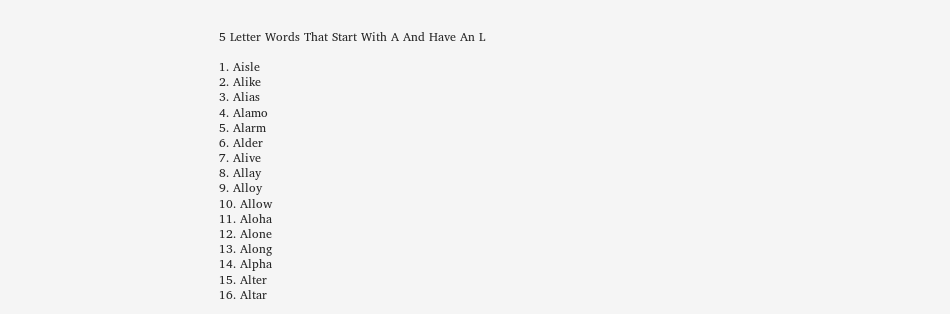5 Letter Words That Start With A And Have An L

1. Aisle
2. Alike
3. Alias
4. Alamo
5. Alarm
6. Alder
7. Alive
8. Allay
9. Alloy
10. Allow
11. Aloha
12. Alone
13. Along
14. Alpha
15. Alter
16. Altar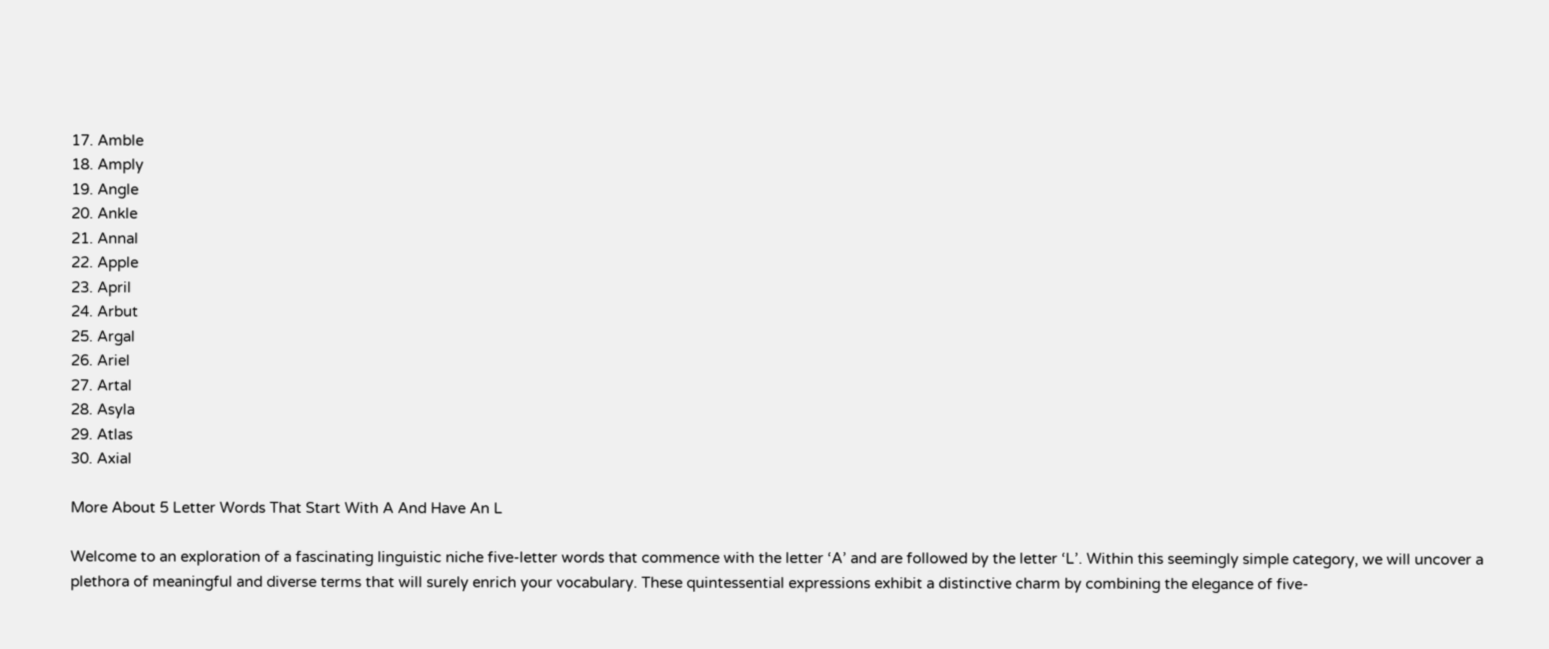17. Amble
18. Amply
19. Angle
20. Ankle
21. Annal
22. Apple
23. April
24. Arbut
25. Argal
26. Ariel
27. Artal
28. Asyla
29. Atlas
30. Axial

More About 5 Letter Words That Start With A And Have An L

Welcome to an exploration of a fascinating linguistic niche five-letter words that commence with the letter ‘A’ and are followed by the letter ‘L’. Within this seemingly simple category, we will uncover a plethora of meaningful and diverse terms that will surely enrich your vocabulary. These quintessential expressions exhibit a distinctive charm by combining the elegance of five-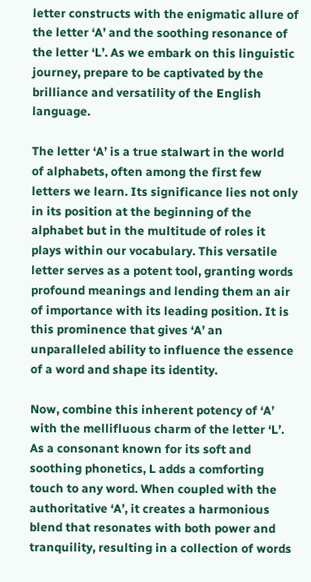letter constructs with the enigmatic allure of the letter ‘A’ and the soothing resonance of the letter ‘L’. As we embark on this linguistic journey, prepare to be captivated by the brilliance and versatility of the English language.

The letter ‘A’ is a true stalwart in the world of alphabets, often among the first few letters we learn. Its significance lies not only in its position at the beginning of the alphabet but in the multitude of roles it plays within our vocabulary. This versatile letter serves as a potent tool, granting words profound meanings and lending them an air of importance with its leading position. It is this prominence that gives ‘A’ an unparalleled ability to influence the essence of a word and shape its identity.

Now, combine this inherent potency of ‘A’ with the mellifluous charm of the letter ‘L’. As a consonant known for its soft and soothing phonetics, L adds a comforting touch to any word. When coupled with the authoritative ‘A’, it creates a harmonious blend that resonates with both power and tranquility, resulting in a collection of words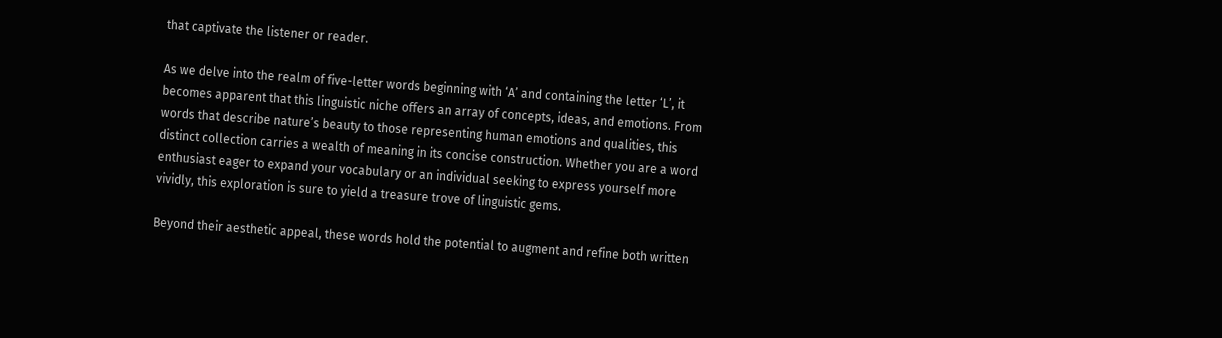that captivate the listener or reader.

As we delve into the realm of five-letter words beginning with ‘A’ and containing the letter ‘L’, it becomes apparent that this linguistic niche offers an array of concepts, ideas, and emotions. From words that describe nature’s beauty to those representing human emotions and qualities, this distinct collection carries a wealth of meaning in its concise construction. Whether you are a word enthusiast eager to expand your vocabulary or an individual seeking to express yourself more vividly, this exploration is sure to yield a treasure trove of linguistic gems.

Beyond their aesthetic appeal, these words hold the potential to augment and refine both written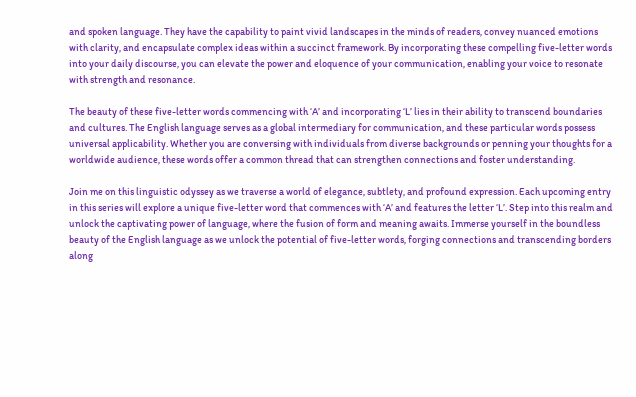and spoken language. They have the capability to paint vivid landscapes in the minds of readers, convey nuanced emotions with clarity, and encapsulate complex ideas within a succinct framework. By incorporating these compelling five-letter words into your daily discourse, you can elevate the power and eloquence of your communication, enabling your voice to resonate with strength and resonance.

The beauty of these five-letter words commencing with ‘A’ and incorporating ‘L’ lies in their ability to transcend boundaries and cultures. The English language serves as a global intermediary for communication, and these particular words possess universal applicability. Whether you are conversing with individuals from diverse backgrounds or penning your thoughts for a worldwide audience, these words offer a common thread that can strengthen connections and foster understanding.

Join me on this linguistic odyssey as we traverse a world of elegance, subtlety, and profound expression. Each upcoming entry in this series will explore a unique five-letter word that commences with ‘A’ and features the letter ‘L’. Step into this realm and unlock the captivating power of language, where the fusion of form and meaning awaits. Immerse yourself in the boundless beauty of the English language as we unlock the potential of five-letter words, forging connections and transcending borders along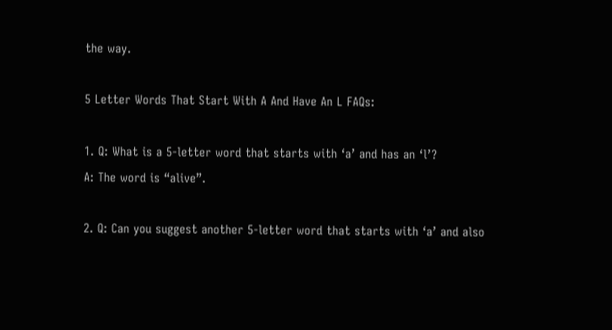the way.

5 Letter Words That Start With A And Have An L FAQs:

1. Q: What is a 5-letter word that starts with ‘a’ and has an ‘l’?
A: The word is “alive”.

2. Q: Can you suggest another 5-letter word that starts with ‘a’ and also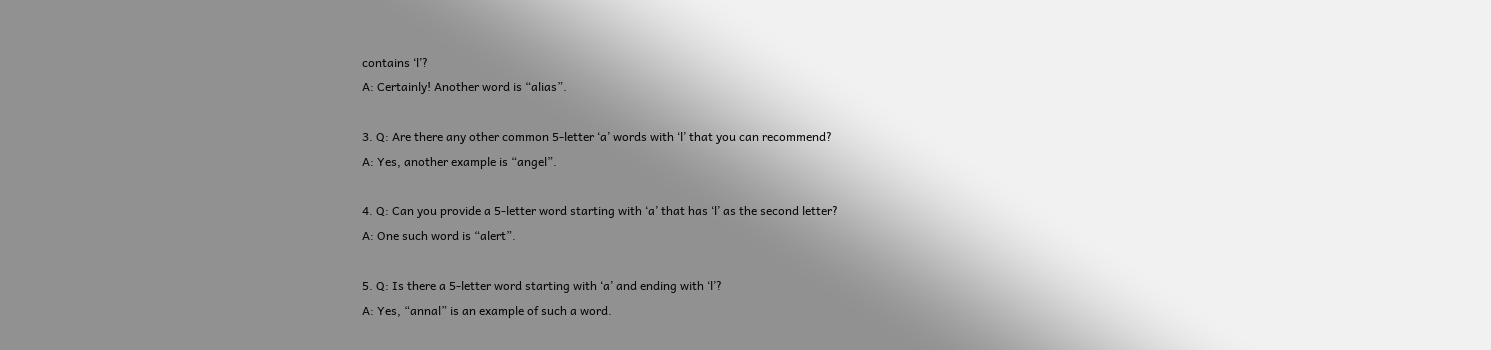contains ‘l’?
A: Certainly! Another word is “alias”.

3. Q: Are there any other common 5-letter ‘a’ words with ‘l’ that you can recommend?
A: Yes, another example is “angel”.

4. Q: Can you provide a 5-letter word starting with ‘a’ that has ‘l’ as the second letter?
A: One such word is “alert”.

5. Q: Is there a 5-letter word starting with ‘a’ and ending with ‘l’?
A: Yes, “annal” is an example of such a word.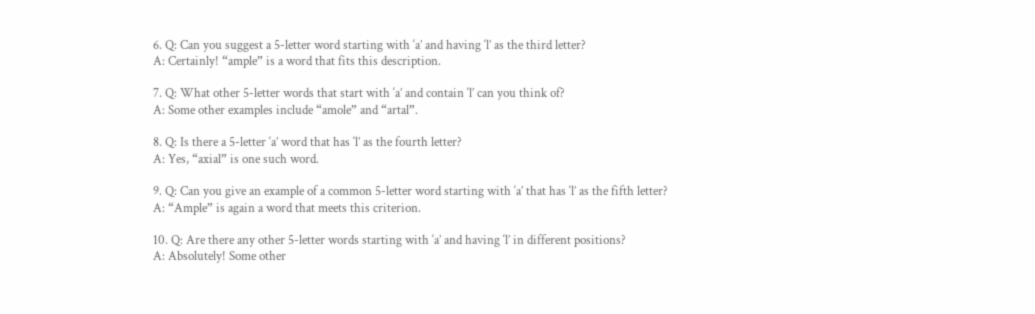6. Q: Can you suggest a 5-letter word starting with ‘a’ and having ‘l’ as the third letter?
A: Certainly! “ample” is a word that fits this description.

7. Q: What other 5-letter words that start with ‘a’ and contain ‘l’ can you think of?
A: Some other examples include “amole” and “artal”.

8. Q: Is there a 5-letter ‘a’ word that has ‘l’ as the fourth letter?
A: Yes, “axial” is one such word.

9. Q: Can you give an example of a common 5-letter word starting with ‘a’ that has ‘l’ as the fifth letter?
A: “Ample” is again a word that meets this criterion.

10. Q: Are there any other 5-letter words starting with ‘a’ and having ‘l’ in different positions?
A: Absolutely! Some other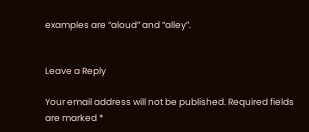examples are “aloud” and “alley”.


Leave a Reply

Your email address will not be published. Required fields are marked *